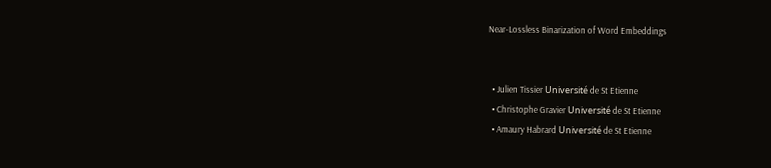Near-Lossless Binarization of Word Embeddings


  • Julien Tissier Université de St Etienne
  • Christophe Gravier Université de St Etienne
  • Amaury Habrard Université de St Etienne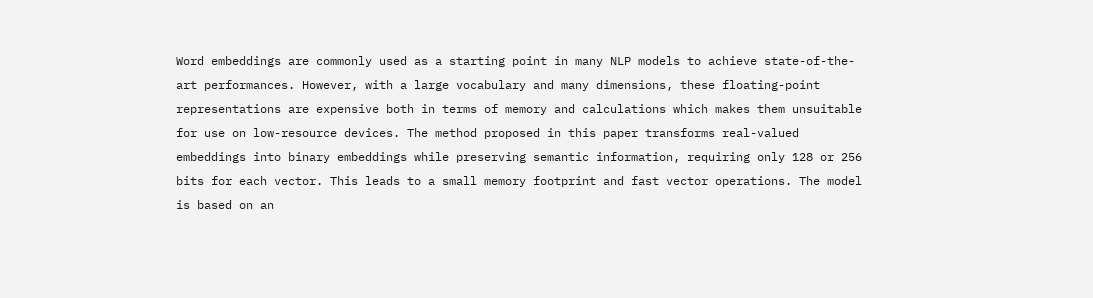Word embeddings are commonly used as a starting point in many NLP models to achieve state-of-the-art performances. However, with a large vocabulary and many dimensions, these floating-point representations are expensive both in terms of memory and calculations which makes them unsuitable for use on low-resource devices. The method proposed in this paper transforms real-valued embeddings into binary embeddings while preserving semantic information, requiring only 128 or 256 bits for each vector. This leads to a small memory footprint and fast vector operations. The model is based on an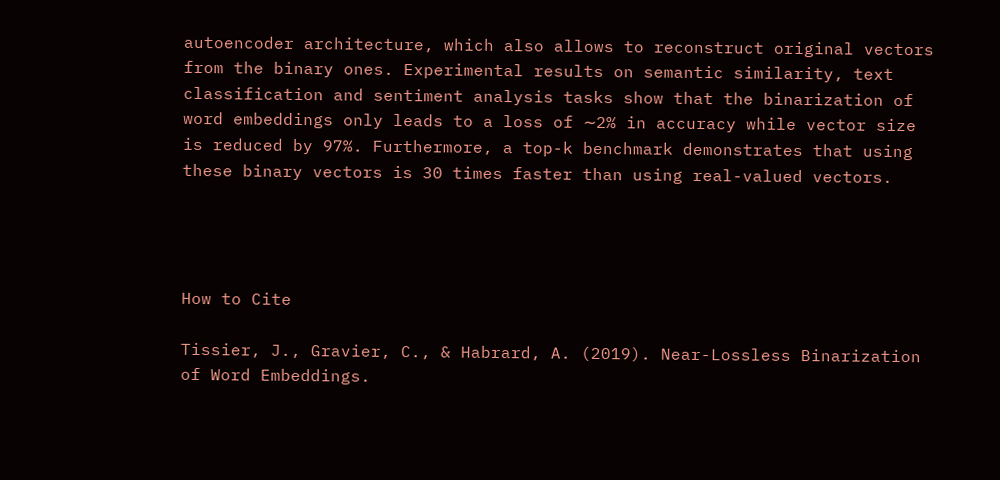autoencoder architecture, which also allows to reconstruct original vectors from the binary ones. Experimental results on semantic similarity, text classification and sentiment analysis tasks show that the binarization of word embeddings only leads to a loss of ∼2% in accuracy while vector size is reduced by 97%. Furthermore, a top-k benchmark demonstrates that using these binary vectors is 30 times faster than using real-valued vectors.




How to Cite

Tissier, J., Gravier, C., & Habrard, A. (2019). Near-Lossless Binarization of Word Embeddings.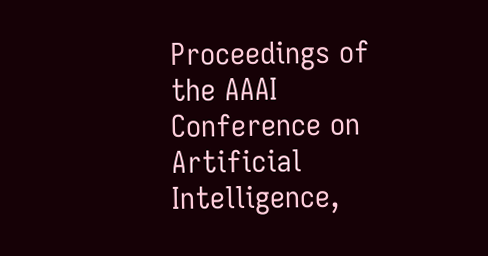Proceedings of the AAAI Conference on Artificial Intelligence,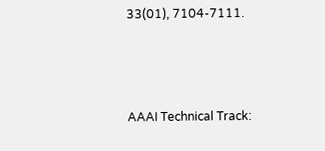33(01), 7104-7111.



AAAI Technical Track: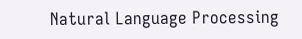Natural Language Processing